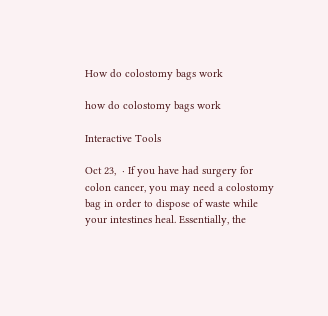How do colostomy bags work

how do colostomy bags work

Interactive Tools

Oct 23,  · If you have had surgery for colon cancer, you may need a colostomy bag in order to dispose of waste while your intestines heal. Essentially, the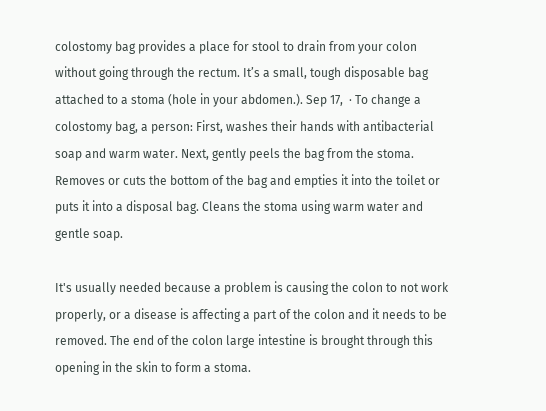colostomy bag provides a place for stool to drain from your colon without going through the rectum. It’s a small, tough disposable bag attached to a stoma (hole in your abdomen.). Sep 17,  · To change a colostomy bag, a person: First, washes their hands with antibacterial soap and warm water. Next, gently peels the bag from the stoma. Removes or cuts the bottom of the bag and empties it into the toilet or puts it into a disposal bag. Cleans the stoma using warm water and gentle soap.

It's usually needed because a problem is causing the colon to not work properly, or a disease is affecting a part of the colon and it needs to be removed. The end of the colon large intestine is brought through this opening in the skin to form a stoma.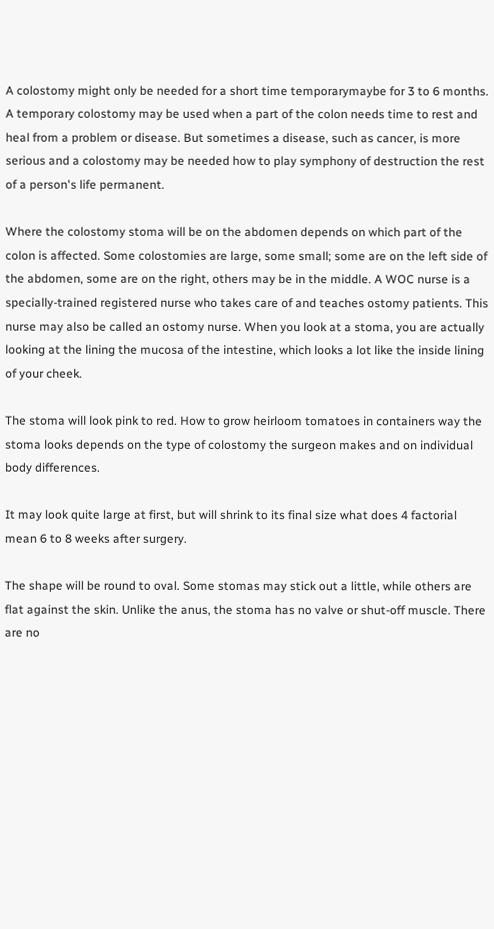A colostomy might only be needed for a short time temporarymaybe for 3 to 6 months. A temporary colostomy may be used when a part of the colon needs time to rest and heal from a problem or disease. But sometimes a disease, such as cancer, is more serious and a colostomy may be needed how to play symphony of destruction the rest of a person's life permanent.

Where the colostomy stoma will be on the abdomen depends on which part of the colon is affected. Some colostomies are large, some small; some are on the left side of the abdomen, some are on the right, others may be in the middle. A WOC nurse is a specially-trained registered nurse who takes care of and teaches ostomy patients. This nurse may also be called an ostomy nurse. When you look at a stoma, you are actually looking at the lining the mucosa of the intestine, which looks a lot like the inside lining of your cheek.

The stoma will look pink to red. How to grow heirloom tomatoes in containers way the stoma looks depends on the type of colostomy the surgeon makes and on individual body differences.

It may look quite large at first, but will shrink to its final size what does 4 factorial mean 6 to 8 weeks after surgery.

The shape will be round to oval. Some stomas may stick out a little, while others are flat against the skin. Unlike the anus, the stoma has no valve or shut-off muscle. There are no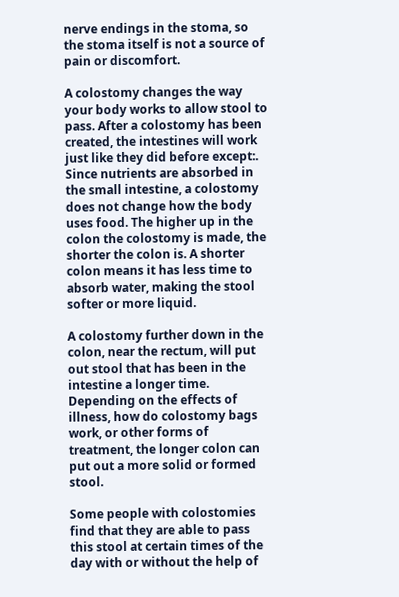nerve endings in the stoma, so the stoma itself is not a source of pain or discomfort.

A colostomy changes the way your body works to allow stool to pass. After a colostomy has been created, the intestines will work just like they did before except:. Since nutrients are absorbed in the small intestine, a colostomy does not change how the body uses food. The higher up in the colon the colostomy is made, the shorter the colon is. A shorter colon means it has less time to absorb water, making the stool softer or more liquid.

A colostomy further down in the colon, near the rectum, will put out stool that has been in the intestine a longer time. Depending on the effects of illness, how do colostomy bags work, or other forms of treatment, the longer colon can put out a more solid or formed stool.

Some people with colostomies find that they are able to pass this stool at certain times of the day with or without the help of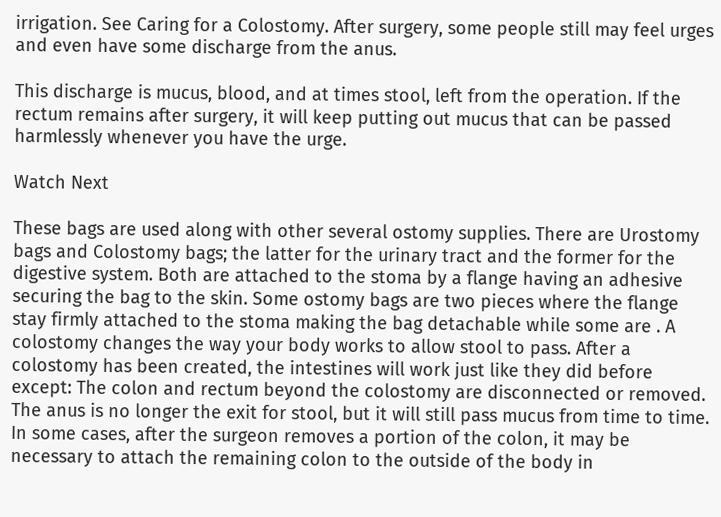irrigation. See Caring for a Colostomy. After surgery, some people still may feel urges and even have some discharge from the anus.

This discharge is mucus, blood, and at times stool, left from the operation. If the rectum remains after surgery, it will keep putting out mucus that can be passed harmlessly whenever you have the urge.

Watch Next

These bags are used along with other several ostomy supplies. There are Urostomy bags and Colostomy bags; the latter for the urinary tract and the former for the digestive system. Both are attached to the stoma by a flange having an adhesive securing the bag to the skin. Some ostomy bags are two pieces where the flange stay firmly attached to the stoma making the bag detachable while some are . A colostomy changes the way your body works to allow stool to pass. After a colostomy has been created, the intestines will work just like they did before except: The colon and rectum beyond the colostomy are disconnected or removed. The anus is no longer the exit for stool, but it will still pass mucus from time to time. In some cases, after the surgeon removes a portion of the colon, it may be necessary to attach the remaining colon to the outside of the body in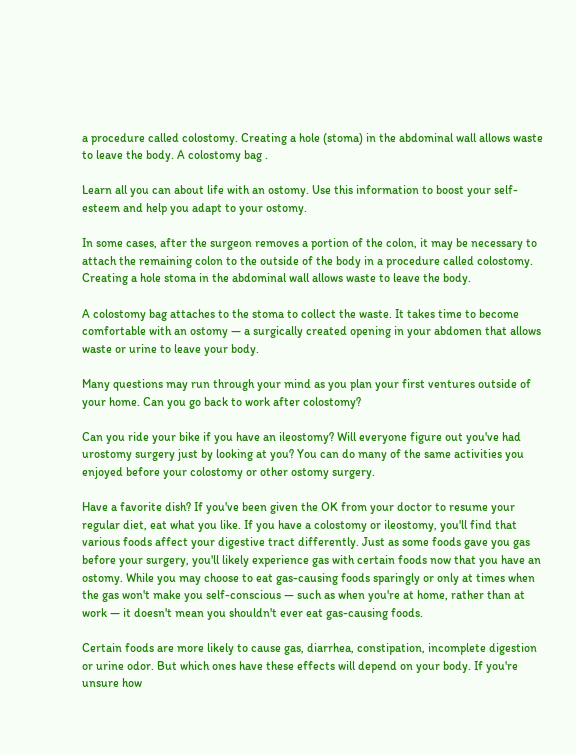a procedure called colostomy. Creating a hole (stoma) in the abdominal wall allows waste to leave the body. A colostomy bag .

Learn all you can about life with an ostomy. Use this information to boost your self-esteem and help you adapt to your ostomy.

In some cases, after the surgeon removes a portion of the colon, it may be necessary to attach the remaining colon to the outside of the body in a procedure called colostomy. Creating a hole stoma in the abdominal wall allows waste to leave the body.

A colostomy bag attaches to the stoma to collect the waste. It takes time to become comfortable with an ostomy — a surgically created opening in your abdomen that allows waste or urine to leave your body.

Many questions may run through your mind as you plan your first ventures outside of your home. Can you go back to work after colostomy?

Can you ride your bike if you have an ileostomy? Will everyone figure out you've had urostomy surgery just by looking at you? You can do many of the same activities you enjoyed before your colostomy or other ostomy surgery.

Have a favorite dish? If you've been given the OK from your doctor to resume your regular diet, eat what you like. If you have a colostomy or ileostomy, you'll find that various foods affect your digestive tract differently. Just as some foods gave you gas before your surgery, you'll likely experience gas with certain foods now that you have an ostomy. While you may choose to eat gas-causing foods sparingly or only at times when the gas won't make you self-conscious — such as when you're at home, rather than at work — it doesn't mean you shouldn't ever eat gas-causing foods.

Certain foods are more likely to cause gas, diarrhea, constipation, incomplete digestion or urine odor. But which ones have these effects will depend on your body. If you're unsure how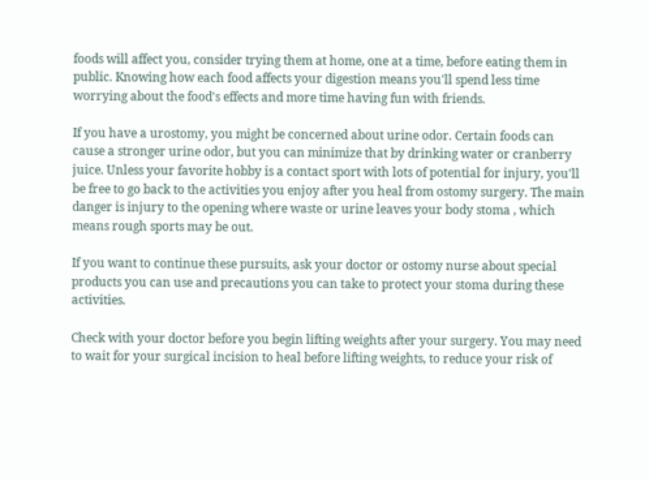foods will affect you, consider trying them at home, one at a time, before eating them in public. Knowing how each food affects your digestion means you'll spend less time worrying about the food's effects and more time having fun with friends.

If you have a urostomy, you might be concerned about urine odor. Certain foods can cause a stronger urine odor, but you can minimize that by drinking water or cranberry juice. Unless your favorite hobby is a contact sport with lots of potential for injury, you'll be free to go back to the activities you enjoy after you heal from ostomy surgery. The main danger is injury to the opening where waste or urine leaves your body stoma , which means rough sports may be out.

If you want to continue these pursuits, ask your doctor or ostomy nurse about special products you can use and precautions you can take to protect your stoma during these activities.

Check with your doctor before you begin lifting weights after your surgery. You may need to wait for your surgical incision to heal before lifting weights, to reduce your risk of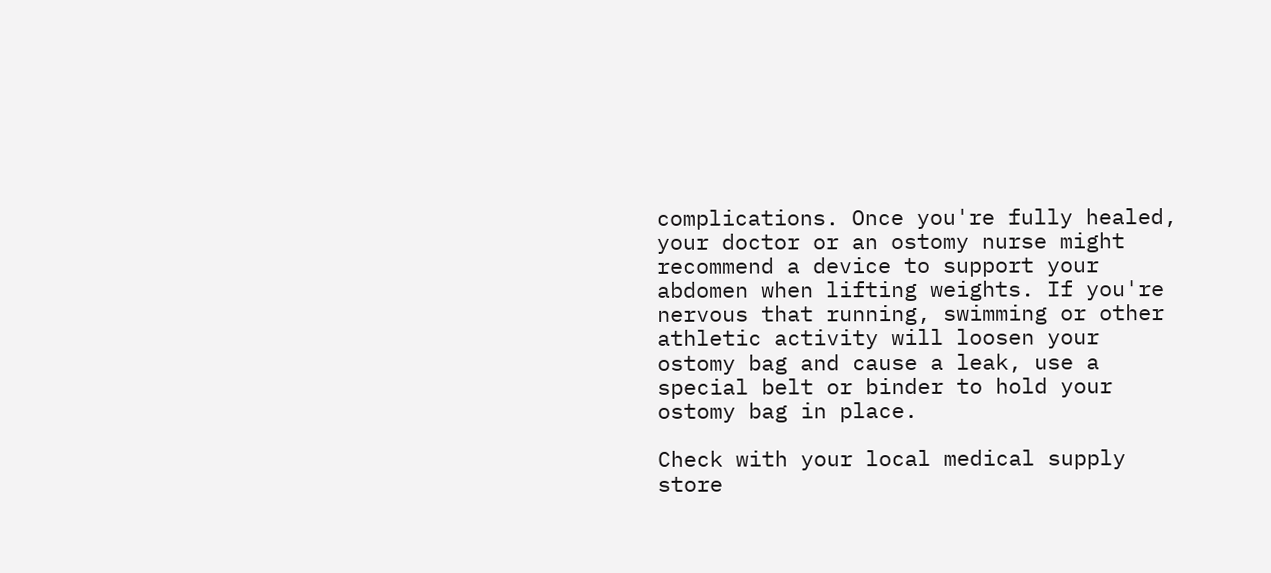complications. Once you're fully healed, your doctor or an ostomy nurse might recommend a device to support your abdomen when lifting weights. If you're nervous that running, swimming or other athletic activity will loosen your ostomy bag and cause a leak, use a special belt or binder to hold your ostomy bag in place.

Check with your local medical supply store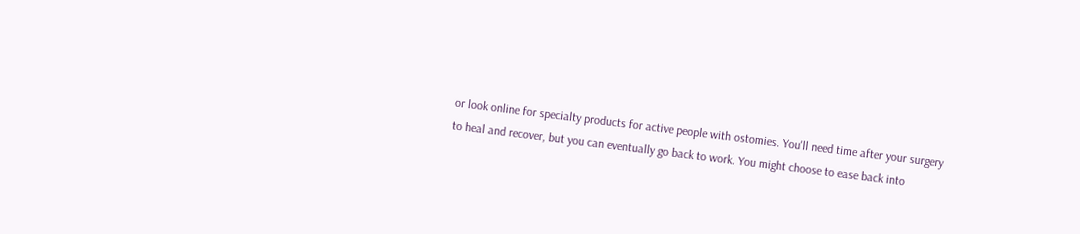or look online for specialty products for active people with ostomies. You'll need time after your surgery to heal and recover, but you can eventually go back to work. You might choose to ease back into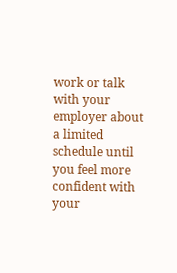work or talk with your employer about a limited schedule until you feel more confident with your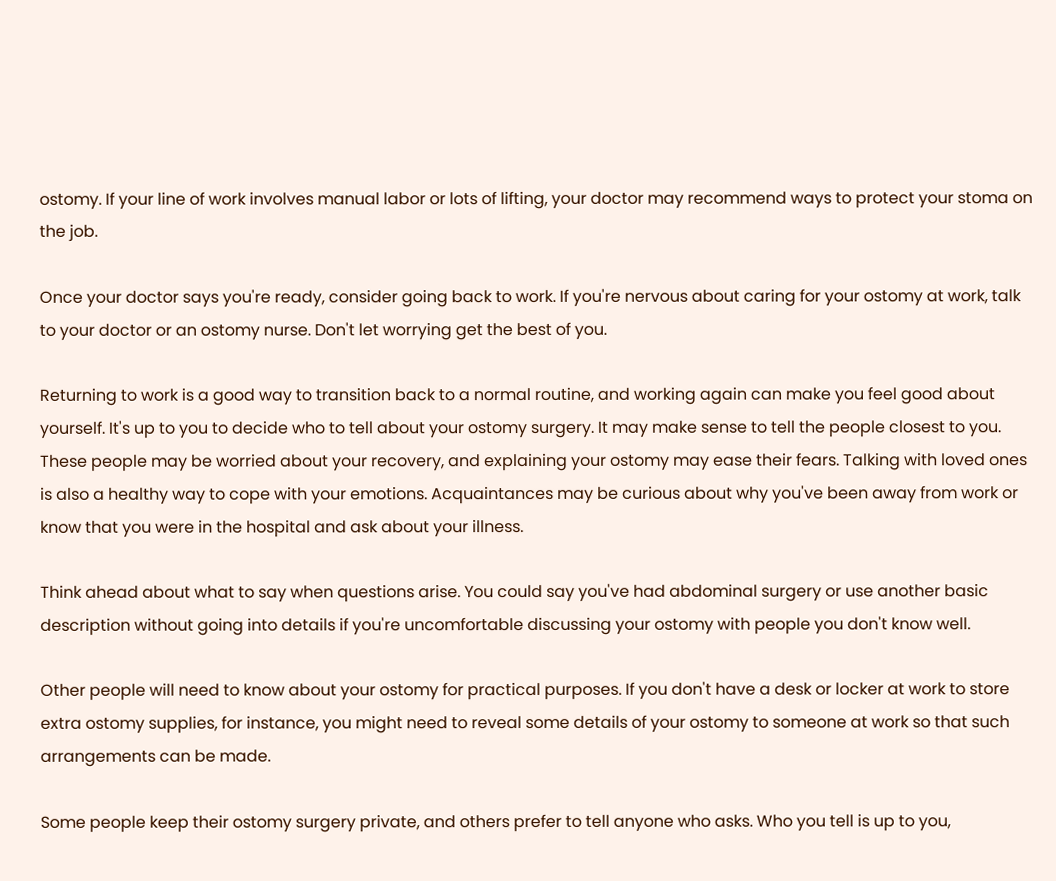ostomy. If your line of work involves manual labor or lots of lifting, your doctor may recommend ways to protect your stoma on the job.

Once your doctor says you're ready, consider going back to work. If you're nervous about caring for your ostomy at work, talk to your doctor or an ostomy nurse. Don't let worrying get the best of you.

Returning to work is a good way to transition back to a normal routine, and working again can make you feel good about yourself. It's up to you to decide who to tell about your ostomy surgery. It may make sense to tell the people closest to you. These people may be worried about your recovery, and explaining your ostomy may ease their fears. Talking with loved ones is also a healthy way to cope with your emotions. Acquaintances may be curious about why you've been away from work or know that you were in the hospital and ask about your illness.

Think ahead about what to say when questions arise. You could say you've had abdominal surgery or use another basic description without going into details if you're uncomfortable discussing your ostomy with people you don't know well.

Other people will need to know about your ostomy for practical purposes. If you don't have a desk or locker at work to store extra ostomy supplies, for instance, you might need to reveal some details of your ostomy to someone at work so that such arrangements can be made.

Some people keep their ostomy surgery private, and others prefer to tell anyone who asks. Who you tell is up to you,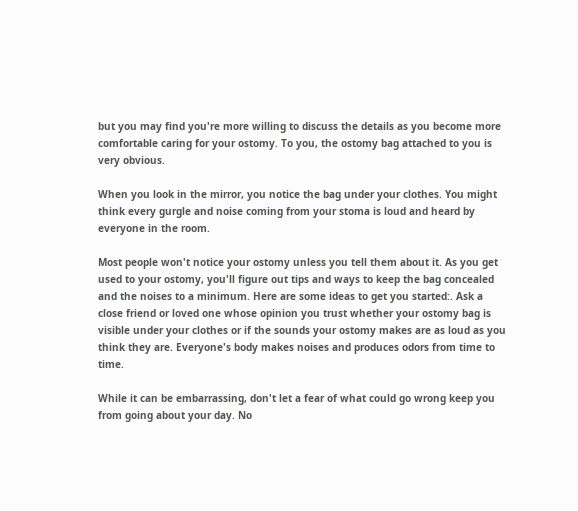but you may find you're more willing to discuss the details as you become more comfortable caring for your ostomy. To you, the ostomy bag attached to you is very obvious.

When you look in the mirror, you notice the bag under your clothes. You might think every gurgle and noise coming from your stoma is loud and heard by everyone in the room.

Most people won't notice your ostomy unless you tell them about it. As you get used to your ostomy, you'll figure out tips and ways to keep the bag concealed and the noises to a minimum. Here are some ideas to get you started:. Ask a close friend or loved one whose opinion you trust whether your ostomy bag is visible under your clothes or if the sounds your ostomy makes are as loud as you think they are. Everyone's body makes noises and produces odors from time to time.

While it can be embarrassing, don't let a fear of what could go wrong keep you from going about your day. No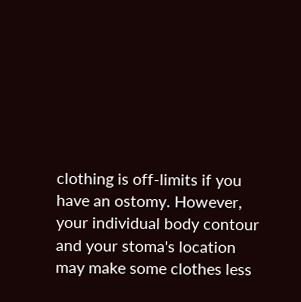clothing is off-limits if you have an ostomy. However, your individual body contour and your stoma's location may make some clothes less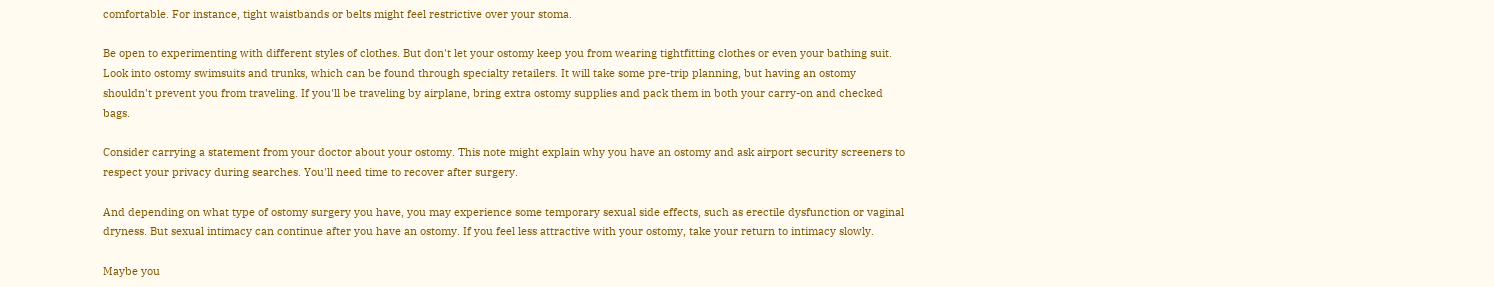comfortable. For instance, tight waistbands or belts might feel restrictive over your stoma.

Be open to experimenting with different styles of clothes. But don't let your ostomy keep you from wearing tightfitting clothes or even your bathing suit. Look into ostomy swimsuits and trunks, which can be found through specialty retailers. It will take some pre-trip planning, but having an ostomy shouldn't prevent you from traveling. If you'll be traveling by airplane, bring extra ostomy supplies and pack them in both your carry-on and checked bags.

Consider carrying a statement from your doctor about your ostomy. This note might explain why you have an ostomy and ask airport security screeners to respect your privacy during searches. You'll need time to recover after surgery.

And depending on what type of ostomy surgery you have, you may experience some temporary sexual side effects, such as erectile dysfunction or vaginal dryness. But sexual intimacy can continue after you have an ostomy. If you feel less attractive with your ostomy, take your return to intimacy slowly.

Maybe you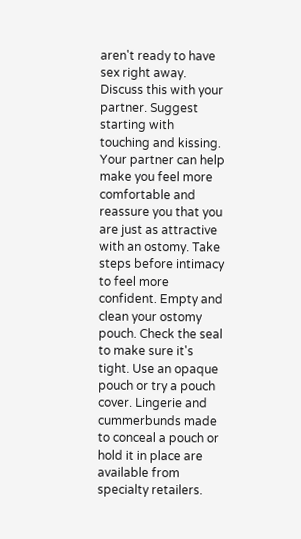aren't ready to have sex right away. Discuss this with your partner. Suggest starting with touching and kissing. Your partner can help make you feel more comfortable and reassure you that you are just as attractive with an ostomy. Take steps before intimacy to feel more confident. Empty and clean your ostomy pouch. Check the seal to make sure it's tight. Use an opaque pouch or try a pouch cover. Lingerie and cummerbunds made to conceal a pouch or hold it in place are available from specialty retailers.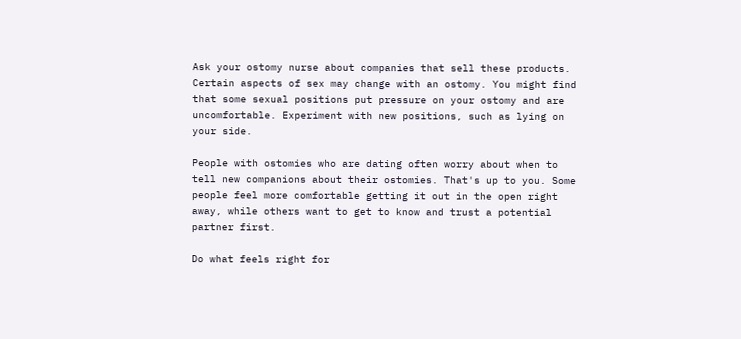Ask your ostomy nurse about companies that sell these products. Certain aspects of sex may change with an ostomy. You might find that some sexual positions put pressure on your ostomy and are uncomfortable. Experiment with new positions, such as lying on your side.

People with ostomies who are dating often worry about when to tell new companions about their ostomies. That's up to you. Some people feel more comfortable getting it out in the open right away, while others want to get to know and trust a potential partner first.

Do what feels right for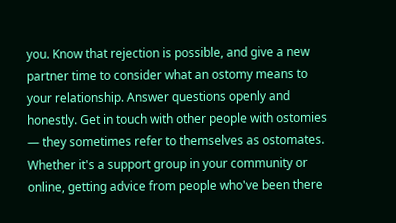you. Know that rejection is possible, and give a new partner time to consider what an ostomy means to your relationship. Answer questions openly and honestly. Get in touch with other people with ostomies — they sometimes refer to themselves as ostomates. Whether it's a support group in your community or online, getting advice from people who've been there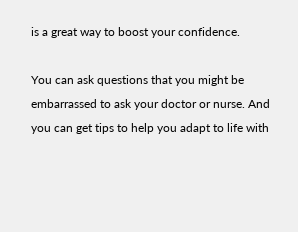is a great way to boost your confidence.

You can ask questions that you might be embarrassed to ask your doctor or nurse. And you can get tips to help you adapt to life with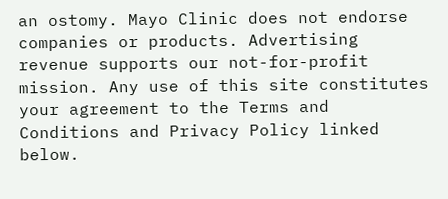an ostomy. Mayo Clinic does not endorse companies or products. Advertising revenue supports our not-for-profit mission. Any use of this site constitutes your agreement to the Terms and Conditions and Privacy Policy linked below.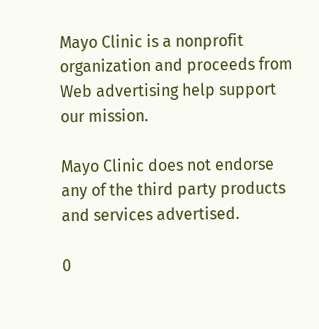Mayo Clinic is a nonprofit organization and proceeds from Web advertising help support our mission.

Mayo Clinic does not endorse any of the third party products and services advertised.

0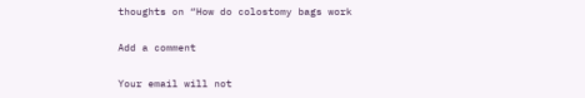thoughts on “How do colostomy bags work

Add a comment

Your email will not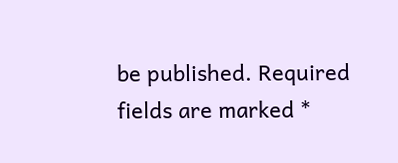be published. Required fields are marked *